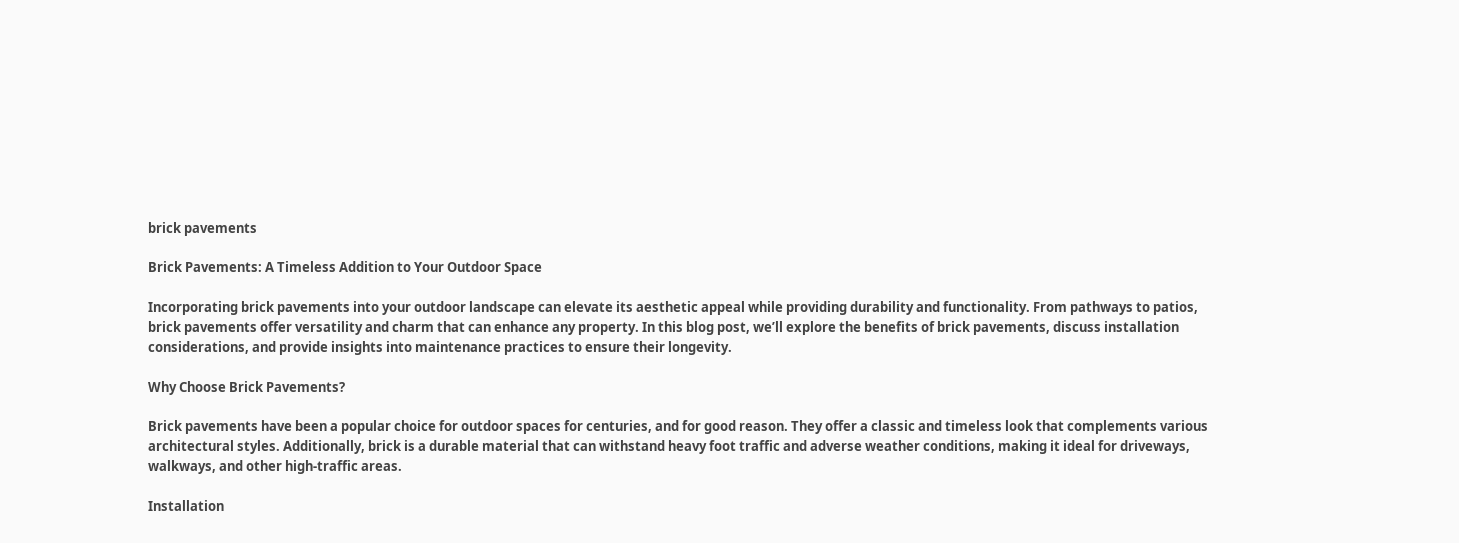brick pavements

Brick Pavements: A Timeless Addition to Your Outdoor Space

Incorporating brick pavements into your outdoor landscape can elevate its aesthetic appeal while providing durability and functionality. From pathways to patios, brick pavements offer versatility and charm that can enhance any property. In this blog post, we’ll explore the benefits of brick pavements, discuss installation considerations, and provide insights into maintenance practices to ensure their longevity.

Why Choose Brick Pavements?

Brick pavements have been a popular choice for outdoor spaces for centuries, and for good reason. They offer a classic and timeless look that complements various architectural styles. Additionally, brick is a durable material that can withstand heavy foot traffic and adverse weather conditions, making it ideal for driveways, walkways, and other high-traffic areas.

Installation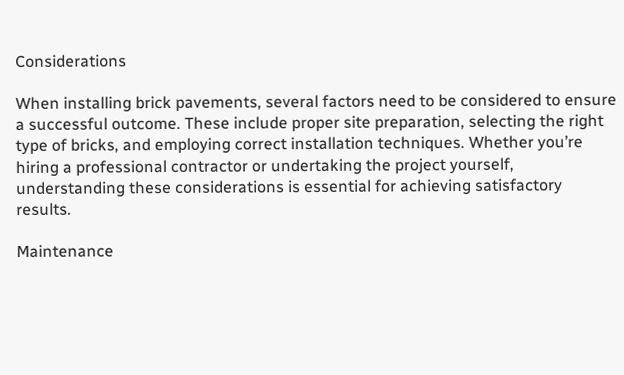Considerations

When installing brick pavements, several factors need to be considered to ensure a successful outcome. These include proper site preparation, selecting the right type of bricks, and employing correct installation techniques. Whether you’re hiring a professional contractor or undertaking the project yourself, understanding these considerations is essential for achieving satisfactory results.

Maintenance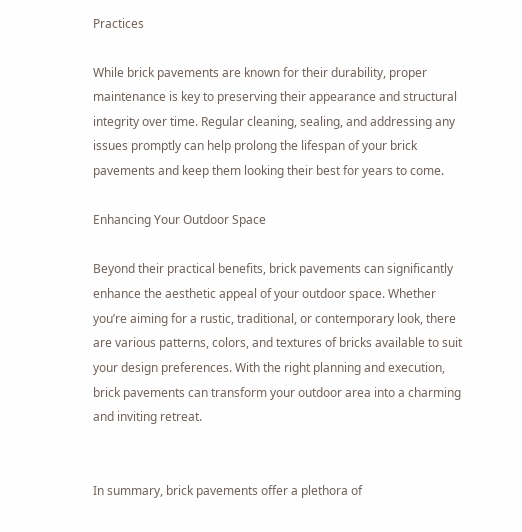Practices

While brick pavements are known for their durability, proper maintenance is key to preserving their appearance and structural integrity over time. Regular cleaning, sealing, and addressing any issues promptly can help prolong the lifespan of your brick pavements and keep them looking their best for years to come.

Enhancing Your Outdoor Space

Beyond their practical benefits, brick pavements can significantly enhance the aesthetic appeal of your outdoor space. Whether you’re aiming for a rustic, traditional, or contemporary look, there are various patterns, colors, and textures of bricks available to suit your design preferences. With the right planning and execution, brick pavements can transform your outdoor area into a charming and inviting retreat.


In summary, brick pavements offer a plethora of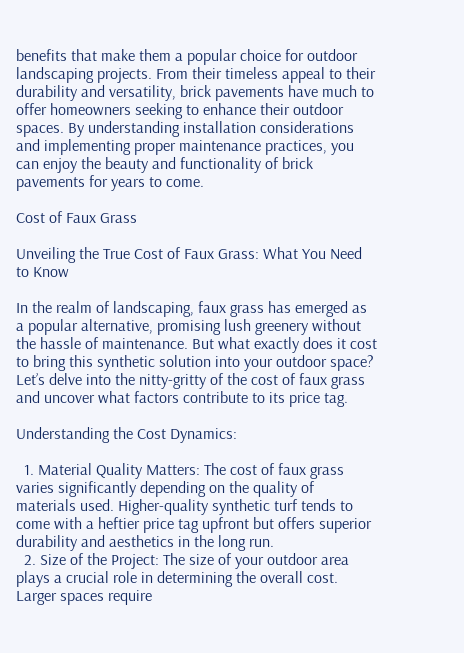benefits that make them a popular choice for outdoor landscaping projects. From their timeless appeal to their durability and versatility, brick pavements have much to offer homeowners seeking to enhance their outdoor spaces. By understanding installation considerations and implementing proper maintenance practices, you can enjoy the beauty and functionality of brick pavements for years to come.

Cost of Faux Grass

Unveiling the True Cost of Faux Grass: What You Need to Know

In the realm of landscaping, faux grass has emerged as a popular alternative, promising lush greenery without the hassle of maintenance. But what exactly does it cost to bring this synthetic solution into your outdoor space? Let’s delve into the nitty-gritty of the cost of faux grass and uncover what factors contribute to its price tag.

Understanding the Cost Dynamics:

  1. Material Quality Matters: The cost of faux grass varies significantly depending on the quality of materials used. Higher-quality synthetic turf tends to come with a heftier price tag upfront but offers superior durability and aesthetics in the long run.
  2. Size of the Project: The size of your outdoor area plays a crucial role in determining the overall cost. Larger spaces require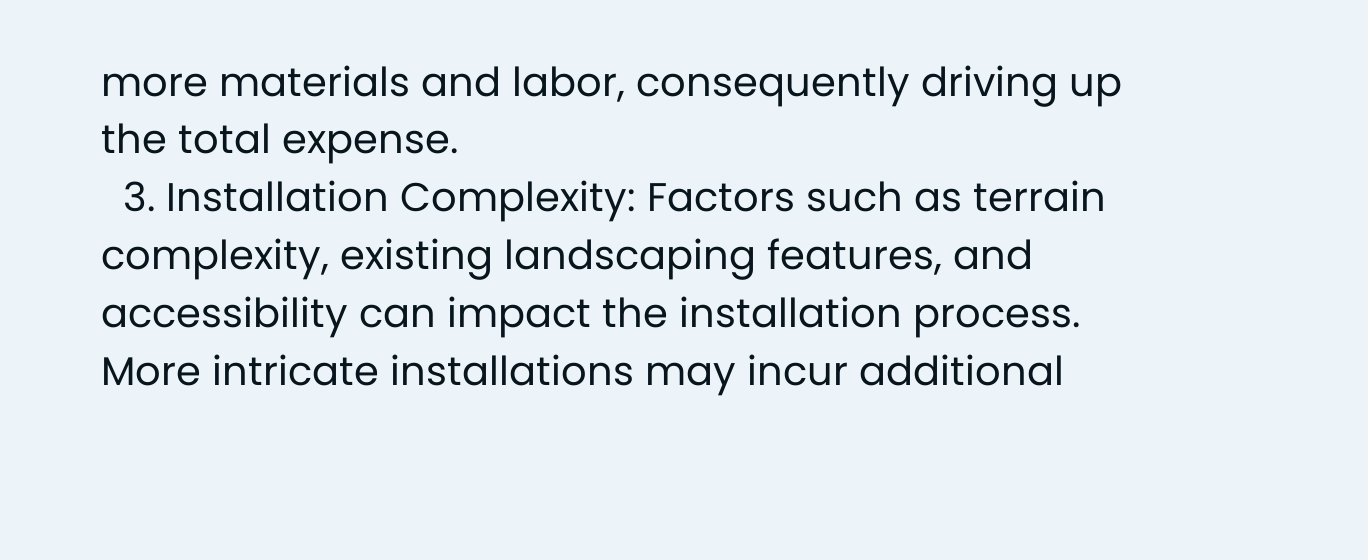more materials and labor, consequently driving up the total expense.
  3. Installation Complexity: Factors such as terrain complexity, existing landscaping features, and accessibility can impact the installation process. More intricate installations may incur additional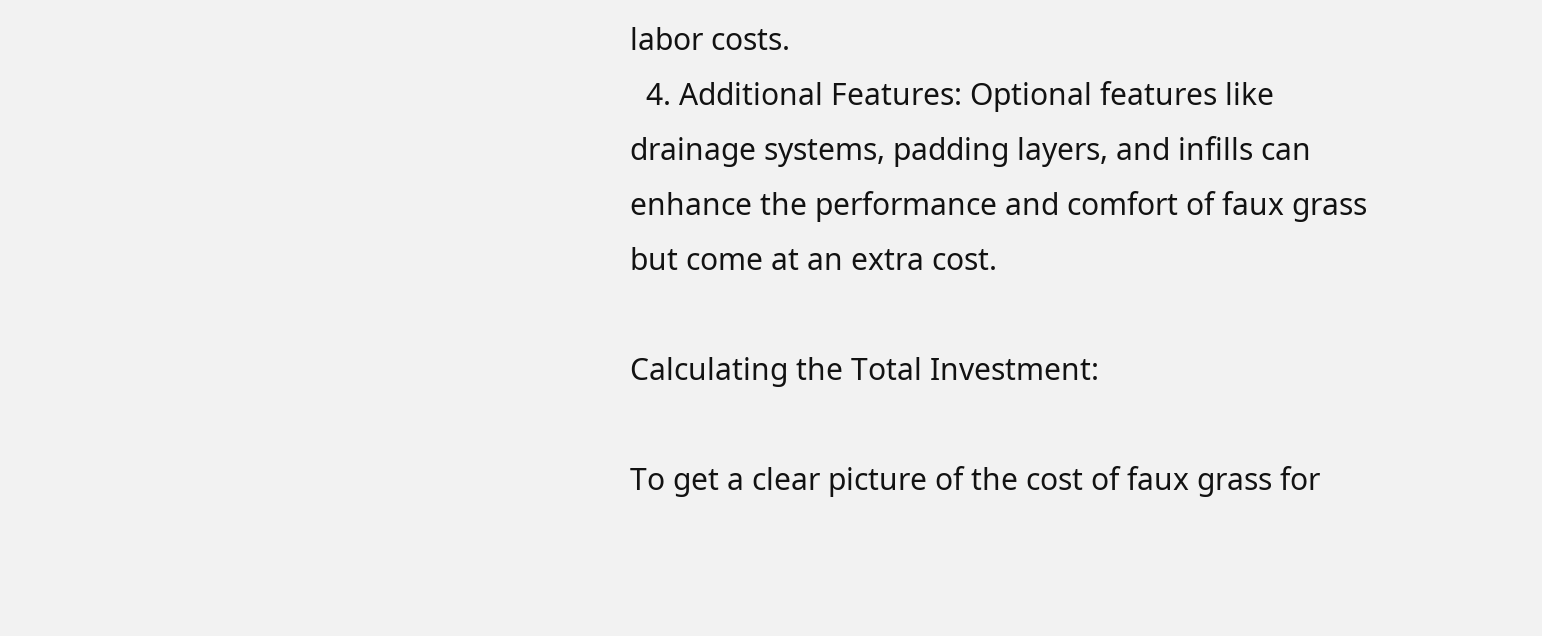labor costs.
  4. Additional Features: Optional features like drainage systems, padding layers, and infills can enhance the performance and comfort of faux grass but come at an extra cost.

Calculating the Total Investment:

To get a clear picture of the cost of faux grass for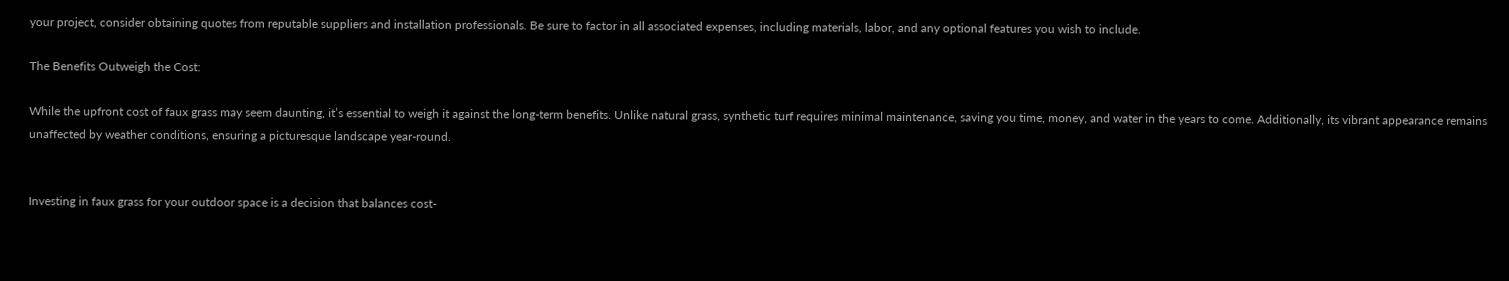your project, consider obtaining quotes from reputable suppliers and installation professionals. Be sure to factor in all associated expenses, including materials, labor, and any optional features you wish to include.

The Benefits Outweigh the Cost:

While the upfront cost of faux grass may seem daunting, it’s essential to weigh it against the long-term benefits. Unlike natural grass, synthetic turf requires minimal maintenance, saving you time, money, and water in the years to come. Additionally, its vibrant appearance remains unaffected by weather conditions, ensuring a picturesque landscape year-round.


Investing in faux grass for your outdoor space is a decision that balances cost-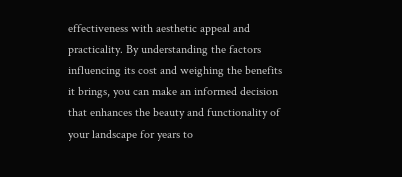effectiveness with aesthetic appeal and practicality. By understanding the factors influencing its cost and weighing the benefits it brings, you can make an informed decision that enhances the beauty and functionality of your landscape for years to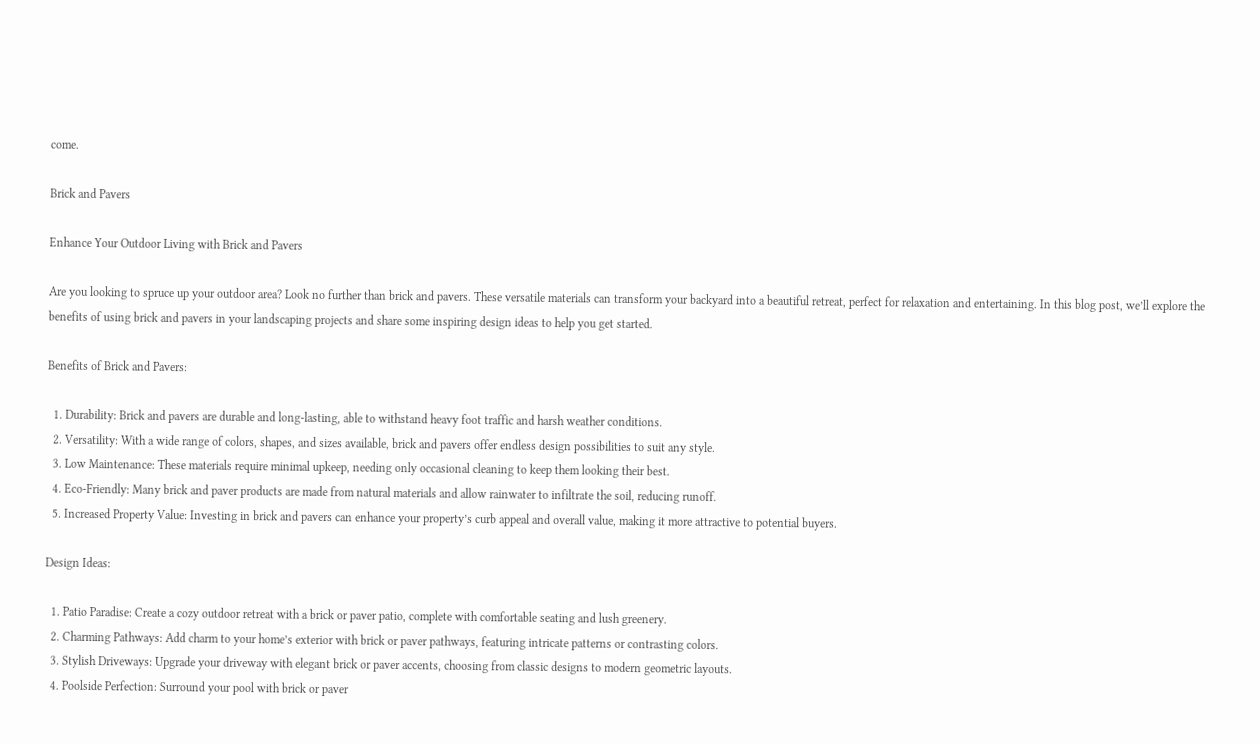come.

Brick and Pavers

Enhance Your Outdoor Living with Brick and Pavers

Are you looking to spruce up your outdoor area? Look no further than brick and pavers. These versatile materials can transform your backyard into a beautiful retreat, perfect for relaxation and entertaining. In this blog post, we’ll explore the benefits of using brick and pavers in your landscaping projects and share some inspiring design ideas to help you get started.

Benefits of Brick and Pavers:

  1. Durability: Brick and pavers are durable and long-lasting, able to withstand heavy foot traffic and harsh weather conditions.
  2. Versatility: With a wide range of colors, shapes, and sizes available, brick and pavers offer endless design possibilities to suit any style.
  3. Low Maintenance: These materials require minimal upkeep, needing only occasional cleaning to keep them looking their best.
  4. Eco-Friendly: Many brick and paver products are made from natural materials and allow rainwater to infiltrate the soil, reducing runoff.
  5. Increased Property Value: Investing in brick and pavers can enhance your property’s curb appeal and overall value, making it more attractive to potential buyers.

Design Ideas:

  1. Patio Paradise: Create a cozy outdoor retreat with a brick or paver patio, complete with comfortable seating and lush greenery.
  2. Charming Pathways: Add charm to your home’s exterior with brick or paver pathways, featuring intricate patterns or contrasting colors.
  3. Stylish Driveways: Upgrade your driveway with elegant brick or paver accents, choosing from classic designs to modern geometric layouts.
  4. Poolside Perfection: Surround your pool with brick or paver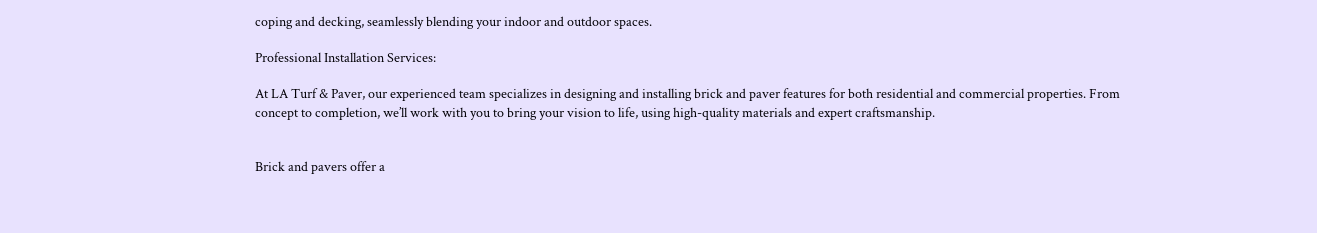coping and decking, seamlessly blending your indoor and outdoor spaces.

Professional Installation Services:

At LA Turf & Paver, our experienced team specializes in designing and installing brick and paver features for both residential and commercial properties. From concept to completion, we’ll work with you to bring your vision to life, using high-quality materials and expert craftsmanship.


Brick and pavers offer a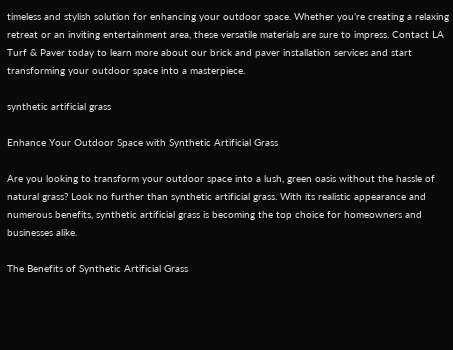timeless and stylish solution for enhancing your outdoor space. Whether you’re creating a relaxing retreat or an inviting entertainment area, these versatile materials are sure to impress. Contact LA Turf & Paver today to learn more about our brick and paver installation services and start transforming your outdoor space into a masterpiece.

synthetic artificial grass

Enhance Your Outdoor Space with Synthetic Artificial Grass

Are you looking to transform your outdoor space into a lush, green oasis without the hassle of natural grass? Look no further than synthetic artificial grass. With its realistic appearance and numerous benefits, synthetic artificial grass is becoming the top choice for homeowners and businesses alike.

The Benefits of Synthetic Artificial Grass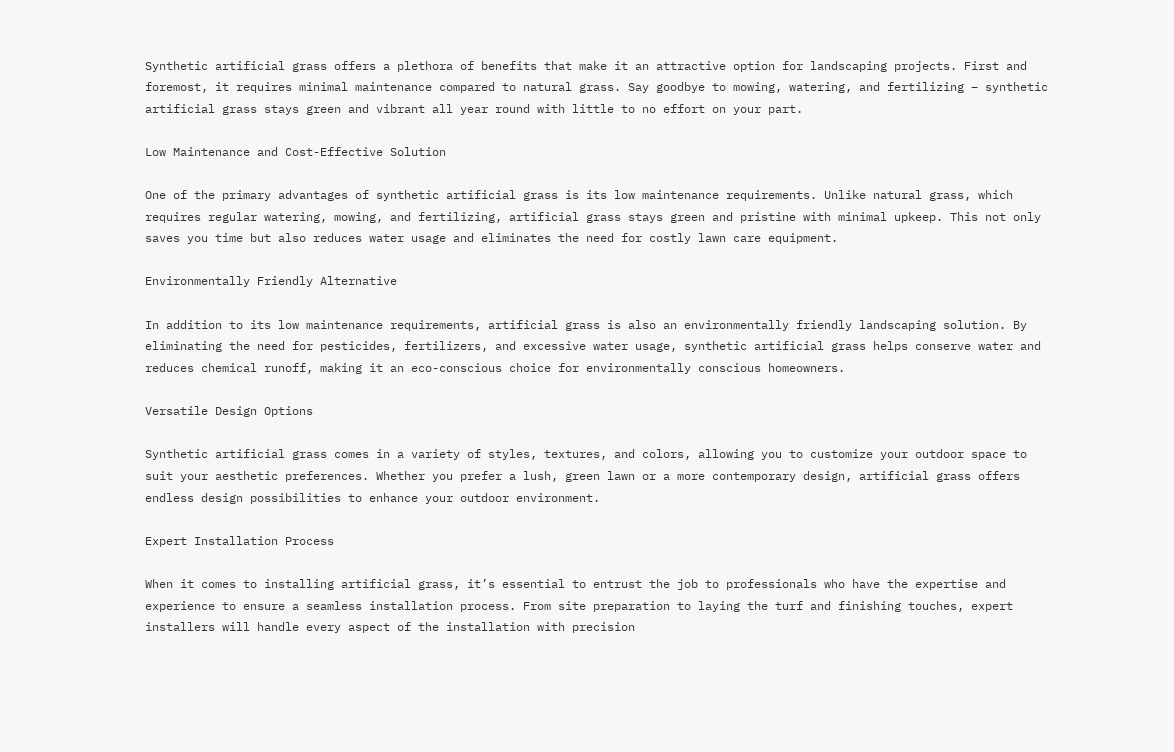Synthetic artificial grass offers a plethora of benefits that make it an attractive option for landscaping projects. First and foremost, it requires minimal maintenance compared to natural grass. Say goodbye to mowing, watering, and fertilizing – synthetic artificial grass stays green and vibrant all year round with little to no effort on your part.

Low Maintenance and Cost-Effective Solution

One of the primary advantages of synthetic artificial grass is its low maintenance requirements. Unlike natural grass, which requires regular watering, mowing, and fertilizing, artificial grass stays green and pristine with minimal upkeep. This not only saves you time but also reduces water usage and eliminates the need for costly lawn care equipment.

Environmentally Friendly Alternative

In addition to its low maintenance requirements, artificial grass is also an environmentally friendly landscaping solution. By eliminating the need for pesticides, fertilizers, and excessive water usage, synthetic artificial grass helps conserve water and reduces chemical runoff, making it an eco-conscious choice for environmentally conscious homeowners.

Versatile Design Options

Synthetic artificial grass comes in a variety of styles, textures, and colors, allowing you to customize your outdoor space to suit your aesthetic preferences. Whether you prefer a lush, green lawn or a more contemporary design, artificial grass offers endless design possibilities to enhance your outdoor environment.

Expert Installation Process

When it comes to installing artificial grass, it’s essential to entrust the job to professionals who have the expertise and experience to ensure a seamless installation process. From site preparation to laying the turf and finishing touches, expert installers will handle every aspect of the installation with precision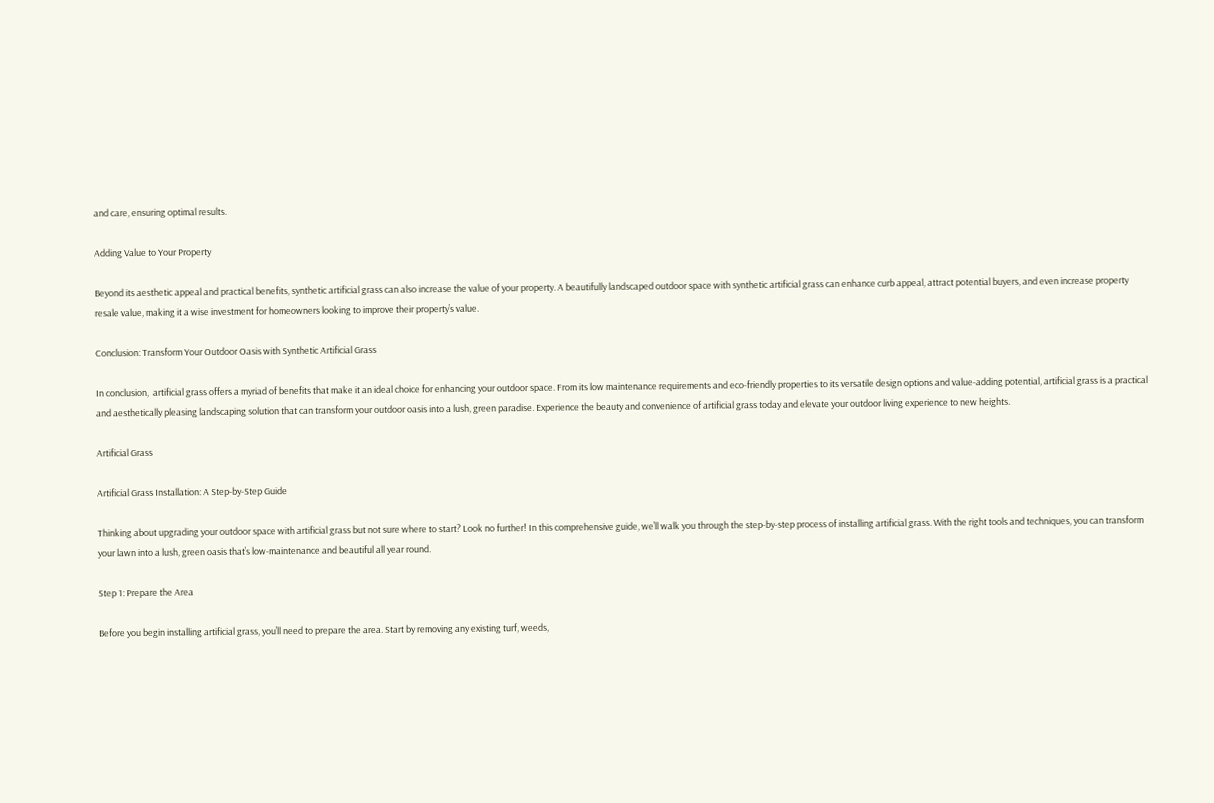and care, ensuring optimal results.

Adding Value to Your Property

Beyond its aesthetic appeal and practical benefits, synthetic artificial grass can also increase the value of your property. A beautifully landscaped outdoor space with synthetic artificial grass can enhance curb appeal, attract potential buyers, and even increase property resale value, making it a wise investment for homeowners looking to improve their property’s value.

Conclusion: Transform Your Outdoor Oasis with Synthetic Artificial Grass

In conclusion,  artificial grass offers a myriad of benefits that make it an ideal choice for enhancing your outdoor space. From its low maintenance requirements and eco-friendly properties to its versatile design options and value-adding potential, artificial grass is a practical and aesthetically pleasing landscaping solution that can transform your outdoor oasis into a lush, green paradise. Experience the beauty and convenience of artificial grass today and elevate your outdoor living experience to new heights.

Artificial Grass

Artificial Grass Installation: A Step-by-Step Guide

Thinking about upgrading your outdoor space with artificial grass but not sure where to start? Look no further! In this comprehensive guide, we’ll walk you through the step-by-step process of installing artificial grass. With the right tools and techniques, you can transform your lawn into a lush, green oasis that’s low-maintenance and beautiful all year round.

Step 1: Prepare the Area

Before you begin installing artificial grass, you’ll need to prepare the area. Start by removing any existing turf, weeds,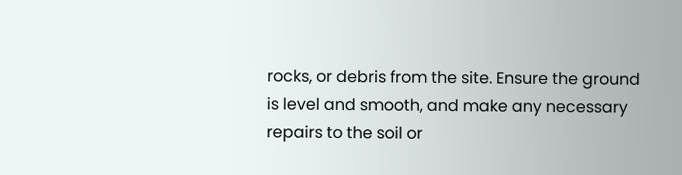rocks, or debris from the site. Ensure the ground is level and smooth, and make any necessary repairs to the soil or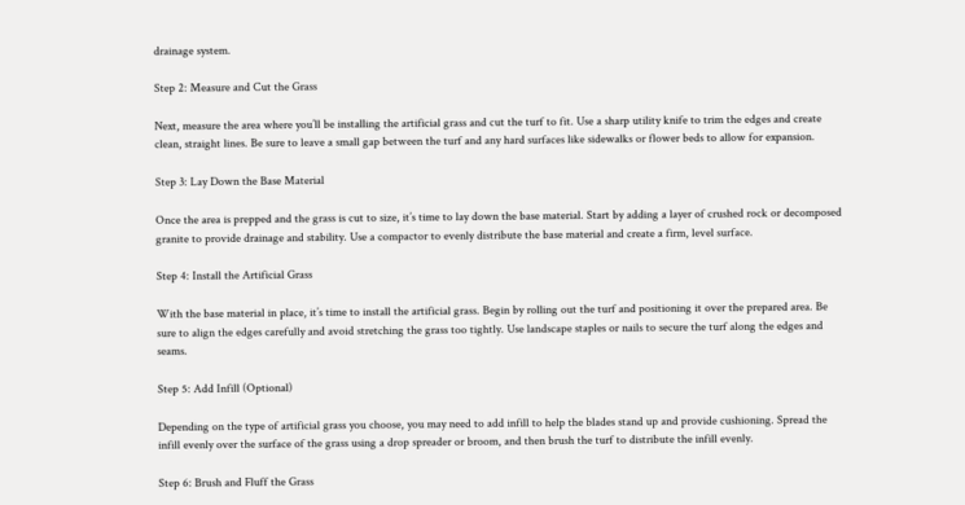drainage system.

Step 2: Measure and Cut the Grass

Next, measure the area where you’ll be installing the artificial grass and cut the turf to fit. Use a sharp utility knife to trim the edges and create clean, straight lines. Be sure to leave a small gap between the turf and any hard surfaces like sidewalks or flower beds to allow for expansion.

Step 3: Lay Down the Base Material

Once the area is prepped and the grass is cut to size, it’s time to lay down the base material. Start by adding a layer of crushed rock or decomposed granite to provide drainage and stability. Use a compactor to evenly distribute the base material and create a firm, level surface.

Step 4: Install the Artificial Grass

With the base material in place, it’s time to install the artificial grass. Begin by rolling out the turf and positioning it over the prepared area. Be sure to align the edges carefully and avoid stretching the grass too tightly. Use landscape staples or nails to secure the turf along the edges and seams.

Step 5: Add Infill (Optional)

Depending on the type of artificial grass you choose, you may need to add infill to help the blades stand up and provide cushioning. Spread the infill evenly over the surface of the grass using a drop spreader or broom, and then brush the turf to distribute the infill evenly.

Step 6: Brush and Fluff the Grass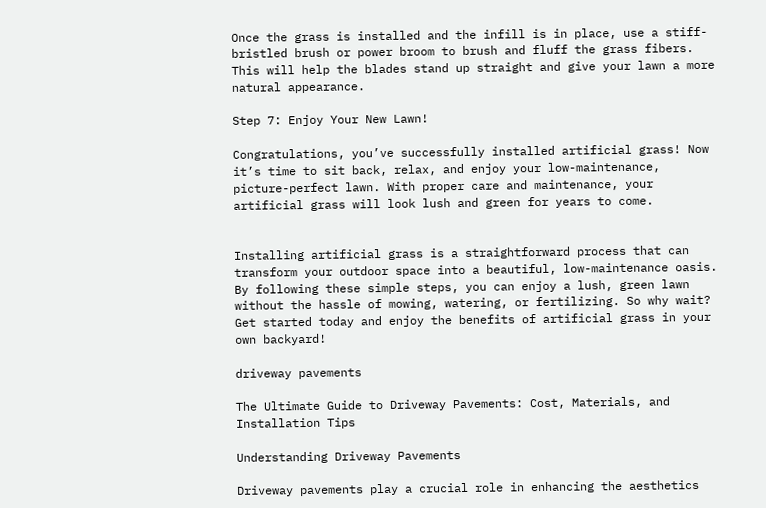Once the grass is installed and the infill is in place, use a stiff-bristled brush or power broom to brush and fluff the grass fibers. This will help the blades stand up straight and give your lawn a more natural appearance.

Step 7: Enjoy Your New Lawn!

Congratulations, you’ve successfully installed artificial grass! Now it’s time to sit back, relax, and enjoy your low-maintenance, picture-perfect lawn. With proper care and maintenance, your artificial grass will look lush and green for years to come.


Installing artificial grass is a straightforward process that can transform your outdoor space into a beautiful, low-maintenance oasis. By following these simple steps, you can enjoy a lush, green lawn without the hassle of mowing, watering, or fertilizing. So why wait? Get started today and enjoy the benefits of artificial grass in your own backyard!

driveway pavements

The Ultimate Guide to Driveway Pavements: Cost, Materials, and Installation Tips

Understanding Driveway Pavements

Driveway pavements play a crucial role in enhancing the aesthetics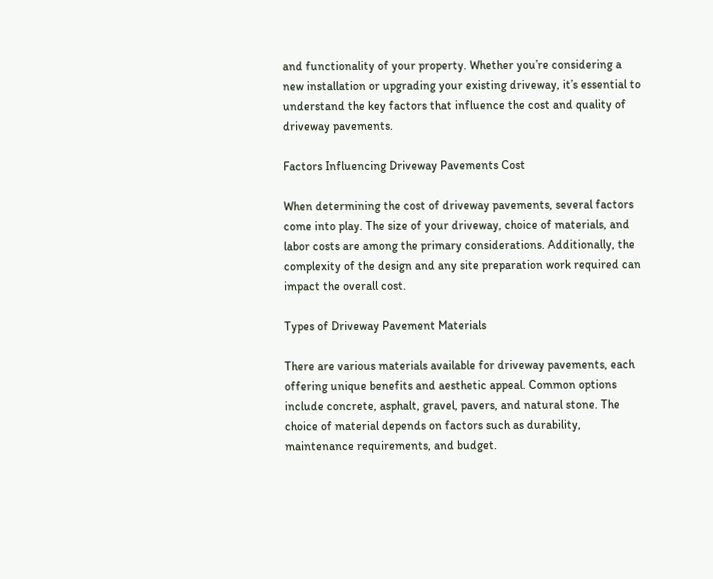and functionality of your property. Whether you’re considering a new installation or upgrading your existing driveway, it’s essential to understand the key factors that influence the cost and quality of driveway pavements.

Factors Influencing Driveway Pavements Cost

When determining the cost of driveway pavements, several factors come into play. The size of your driveway, choice of materials, and labor costs are among the primary considerations. Additionally, the complexity of the design and any site preparation work required can impact the overall cost.

Types of Driveway Pavement Materials

There are various materials available for driveway pavements, each offering unique benefits and aesthetic appeal. Common options include concrete, asphalt, gravel, pavers, and natural stone. The choice of material depends on factors such as durability, maintenance requirements, and budget.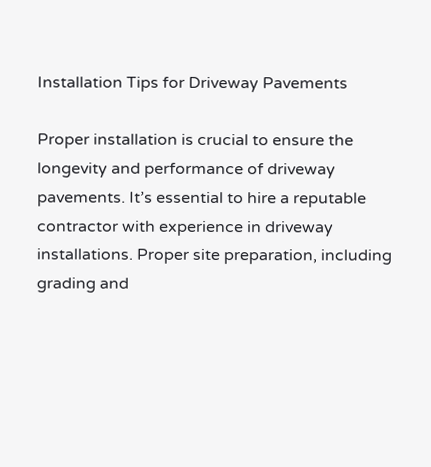Installation Tips for Driveway Pavements

Proper installation is crucial to ensure the longevity and performance of driveway pavements. It’s essential to hire a reputable contractor with experience in driveway installations. Proper site preparation, including grading and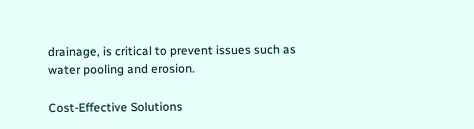drainage, is critical to prevent issues such as water pooling and erosion.

Cost-Effective Solutions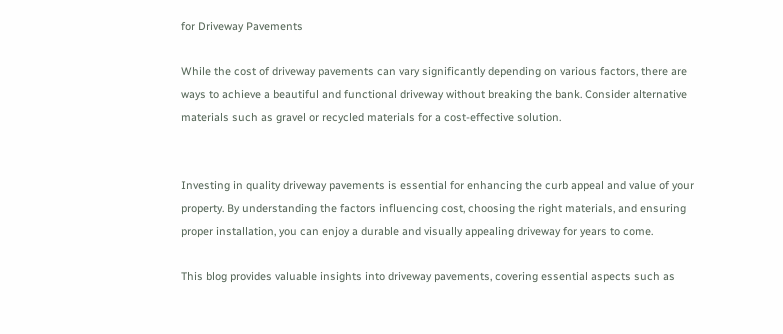for Driveway Pavements

While the cost of driveway pavements can vary significantly depending on various factors, there are ways to achieve a beautiful and functional driveway without breaking the bank. Consider alternative materials such as gravel or recycled materials for a cost-effective solution.


Investing in quality driveway pavements is essential for enhancing the curb appeal and value of your property. By understanding the factors influencing cost, choosing the right materials, and ensuring proper installation, you can enjoy a durable and visually appealing driveway for years to come.

This blog provides valuable insights into driveway pavements, covering essential aspects such as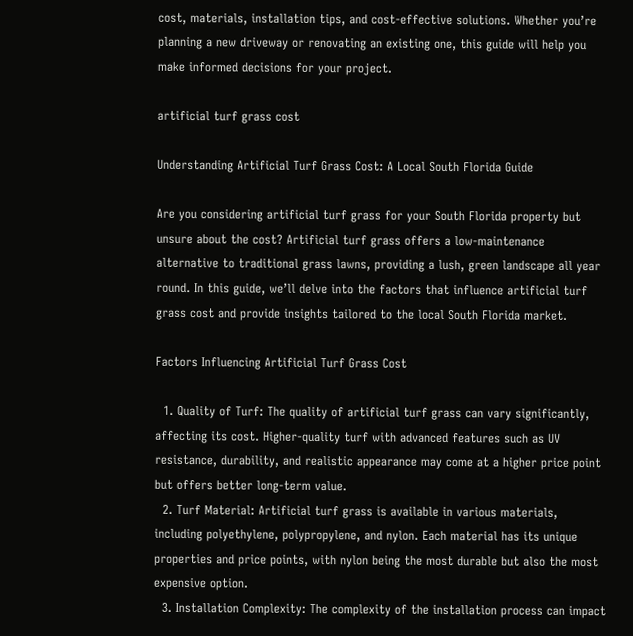cost, materials, installation tips, and cost-effective solutions. Whether you’re planning a new driveway or renovating an existing one, this guide will help you make informed decisions for your project.

artificial turf grass cost

Understanding Artificial Turf Grass Cost: A Local South Florida Guide

Are you considering artificial turf grass for your South Florida property but unsure about the cost? Artificial turf grass offers a low-maintenance alternative to traditional grass lawns, providing a lush, green landscape all year round. In this guide, we’ll delve into the factors that influence artificial turf grass cost and provide insights tailored to the local South Florida market.

Factors Influencing Artificial Turf Grass Cost

  1. Quality of Turf: The quality of artificial turf grass can vary significantly, affecting its cost. Higher-quality turf with advanced features such as UV resistance, durability, and realistic appearance may come at a higher price point but offers better long-term value.
  2. Turf Material: Artificial turf grass is available in various materials, including polyethylene, polypropylene, and nylon. Each material has its unique properties and price points, with nylon being the most durable but also the most expensive option.
  3. Installation Complexity: The complexity of the installation process can impact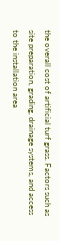the overall cost of artificial turf grass. Factors such as site preparation, grading, drainage systems, and access to the installation area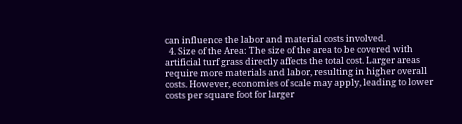can influence the labor and material costs involved.
  4. Size of the Area: The size of the area to be covered with artificial turf grass directly affects the total cost. Larger areas require more materials and labor, resulting in higher overall costs. However, economies of scale may apply, leading to lower costs per square foot for larger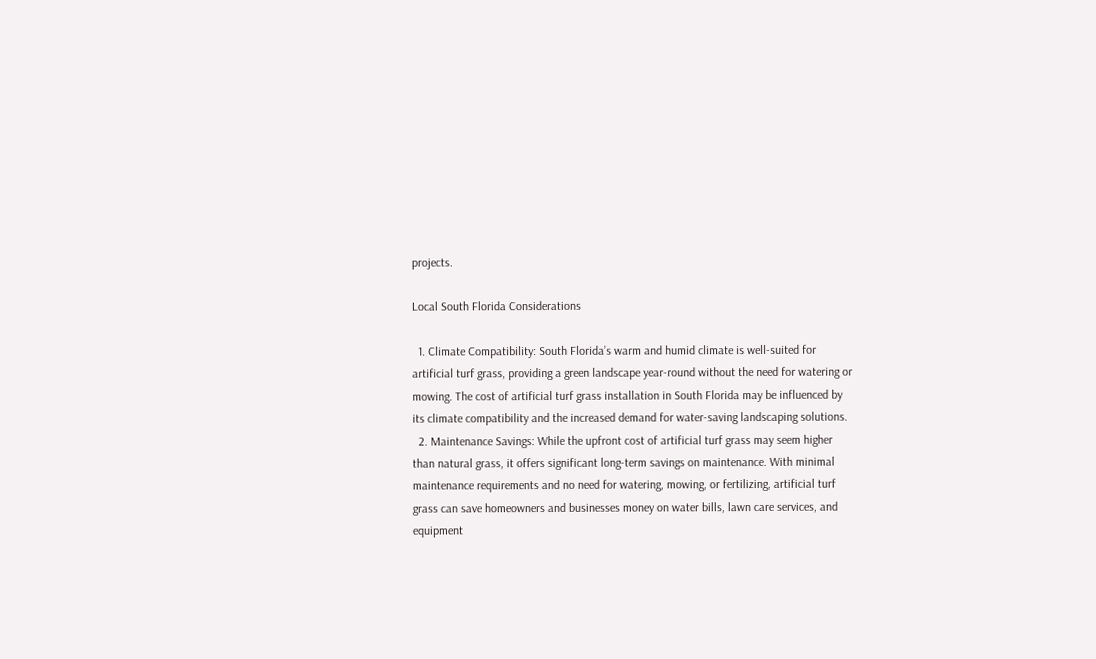projects.

Local South Florida Considerations

  1. Climate Compatibility: South Florida’s warm and humid climate is well-suited for artificial turf grass, providing a green landscape year-round without the need for watering or mowing. The cost of artificial turf grass installation in South Florida may be influenced by its climate compatibility and the increased demand for water-saving landscaping solutions.
  2. Maintenance Savings: While the upfront cost of artificial turf grass may seem higher than natural grass, it offers significant long-term savings on maintenance. With minimal maintenance requirements and no need for watering, mowing, or fertilizing, artificial turf grass can save homeowners and businesses money on water bills, lawn care services, and equipment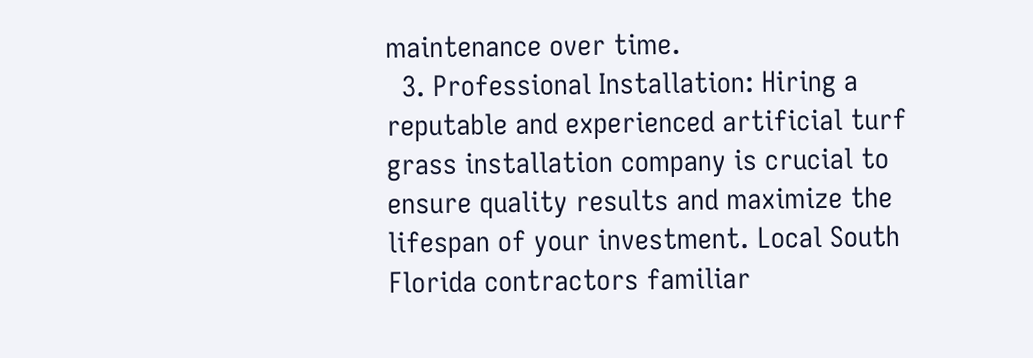maintenance over time.
  3. Professional Installation: Hiring a reputable and experienced artificial turf grass installation company is crucial to ensure quality results and maximize the lifespan of your investment. Local South Florida contractors familiar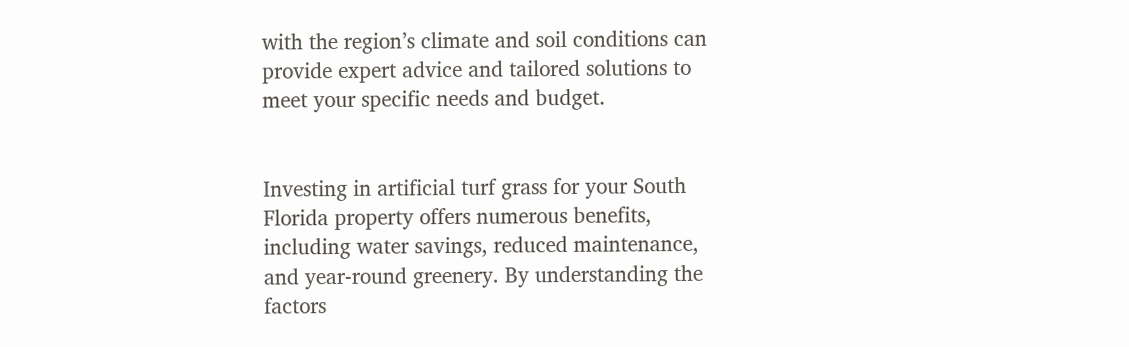with the region’s climate and soil conditions can provide expert advice and tailored solutions to meet your specific needs and budget.


Investing in artificial turf grass for your South Florida property offers numerous benefits, including water savings, reduced maintenance, and year-round greenery. By understanding the factors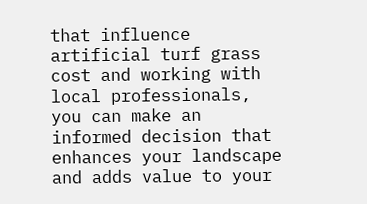that influence artificial turf grass cost and working with local professionals, you can make an informed decision that enhances your landscape and adds value to your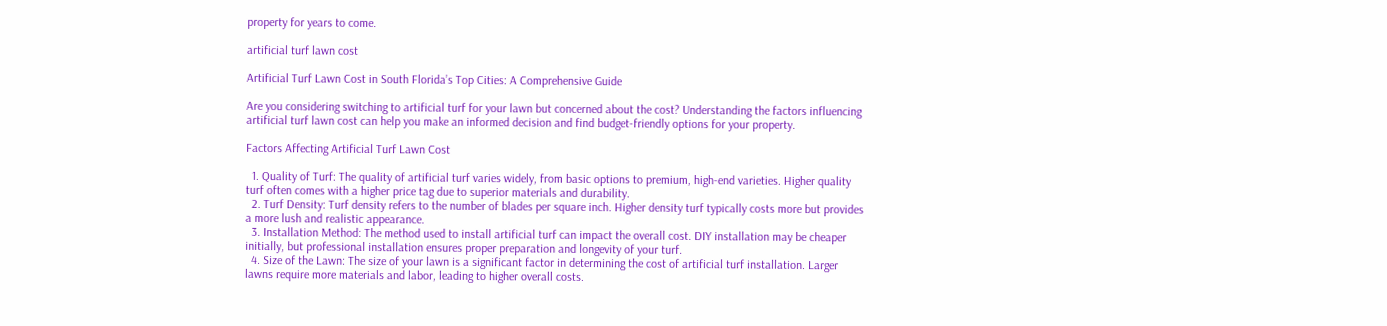property for years to come.

artificial turf lawn cost

Artificial Turf Lawn Cost in South Florida’s Top Cities: A Comprehensive Guide

Are you considering switching to artificial turf for your lawn but concerned about the cost? Understanding the factors influencing artificial turf lawn cost can help you make an informed decision and find budget-friendly options for your property.

Factors Affecting Artificial Turf Lawn Cost

  1. Quality of Turf: The quality of artificial turf varies widely, from basic options to premium, high-end varieties. Higher quality turf often comes with a higher price tag due to superior materials and durability.
  2. Turf Density: Turf density refers to the number of blades per square inch. Higher density turf typically costs more but provides a more lush and realistic appearance.
  3. Installation Method: The method used to install artificial turf can impact the overall cost. DIY installation may be cheaper initially, but professional installation ensures proper preparation and longevity of your turf.
  4. Size of the Lawn: The size of your lawn is a significant factor in determining the cost of artificial turf installation. Larger lawns require more materials and labor, leading to higher overall costs.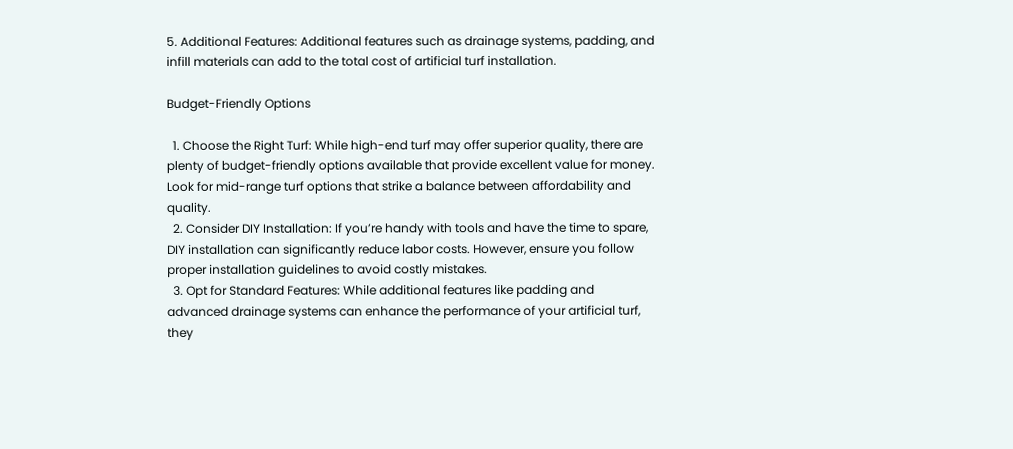5. Additional Features: Additional features such as drainage systems, padding, and infill materials can add to the total cost of artificial turf installation.

Budget-Friendly Options

  1. Choose the Right Turf: While high-end turf may offer superior quality, there are plenty of budget-friendly options available that provide excellent value for money. Look for mid-range turf options that strike a balance between affordability and quality.
  2. Consider DIY Installation: If you’re handy with tools and have the time to spare, DIY installation can significantly reduce labor costs. However, ensure you follow proper installation guidelines to avoid costly mistakes.
  3. Opt for Standard Features: While additional features like padding and advanced drainage systems can enhance the performance of your artificial turf, they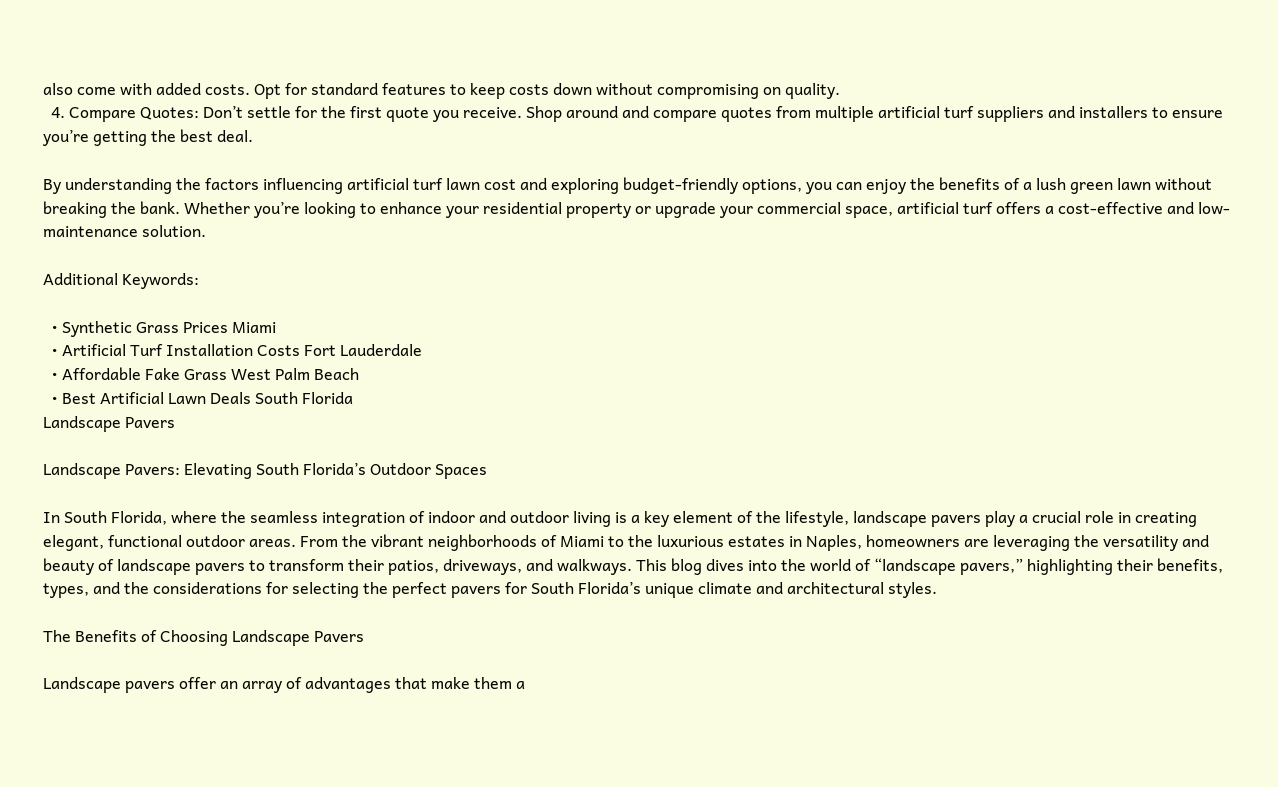also come with added costs. Opt for standard features to keep costs down without compromising on quality.
  4. Compare Quotes: Don’t settle for the first quote you receive. Shop around and compare quotes from multiple artificial turf suppliers and installers to ensure you’re getting the best deal.

By understanding the factors influencing artificial turf lawn cost and exploring budget-friendly options, you can enjoy the benefits of a lush green lawn without breaking the bank. Whether you’re looking to enhance your residential property or upgrade your commercial space, artificial turf offers a cost-effective and low-maintenance solution.

Additional Keywords:

  • Synthetic Grass Prices Miami
  • Artificial Turf Installation Costs Fort Lauderdale
  • Affordable Fake Grass West Palm Beach
  • Best Artificial Lawn Deals South Florida
Landscape Pavers

Landscape Pavers: Elevating South Florida’s Outdoor Spaces

In South Florida, where the seamless integration of indoor and outdoor living is a key element of the lifestyle, landscape pavers play a crucial role in creating elegant, functional outdoor areas. From the vibrant neighborhoods of Miami to the luxurious estates in Naples, homeowners are leveraging the versatility and beauty of landscape pavers to transform their patios, driveways, and walkways. This blog dives into the world of “landscape pavers,” highlighting their benefits, types, and the considerations for selecting the perfect pavers for South Florida’s unique climate and architectural styles.

The Benefits of Choosing Landscape Pavers

Landscape pavers offer an array of advantages that make them a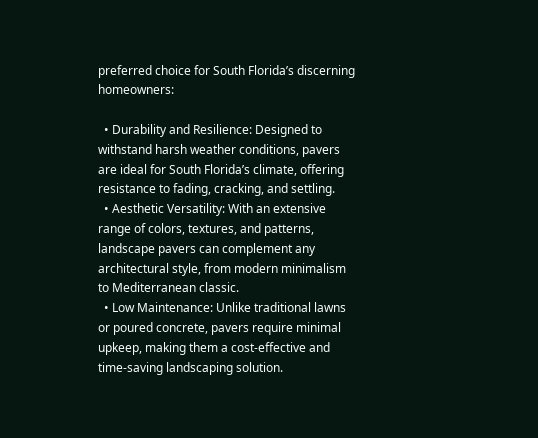preferred choice for South Florida’s discerning homeowners:

  • Durability and Resilience: Designed to withstand harsh weather conditions, pavers are ideal for South Florida’s climate, offering resistance to fading, cracking, and settling.
  • Aesthetic Versatility: With an extensive range of colors, textures, and patterns, landscape pavers can complement any architectural style, from modern minimalism to Mediterranean classic.
  • Low Maintenance: Unlike traditional lawns or poured concrete, pavers require minimal upkeep, making them a cost-effective and time-saving landscaping solution.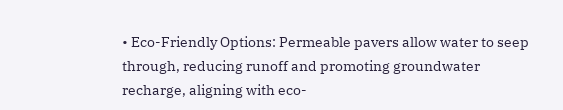• Eco-Friendly Options: Permeable pavers allow water to seep through, reducing runoff and promoting groundwater recharge, aligning with eco-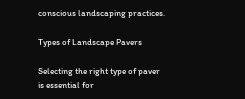conscious landscaping practices.

Types of Landscape Pavers

Selecting the right type of paver is essential for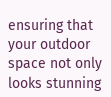ensuring that your outdoor space not only looks stunning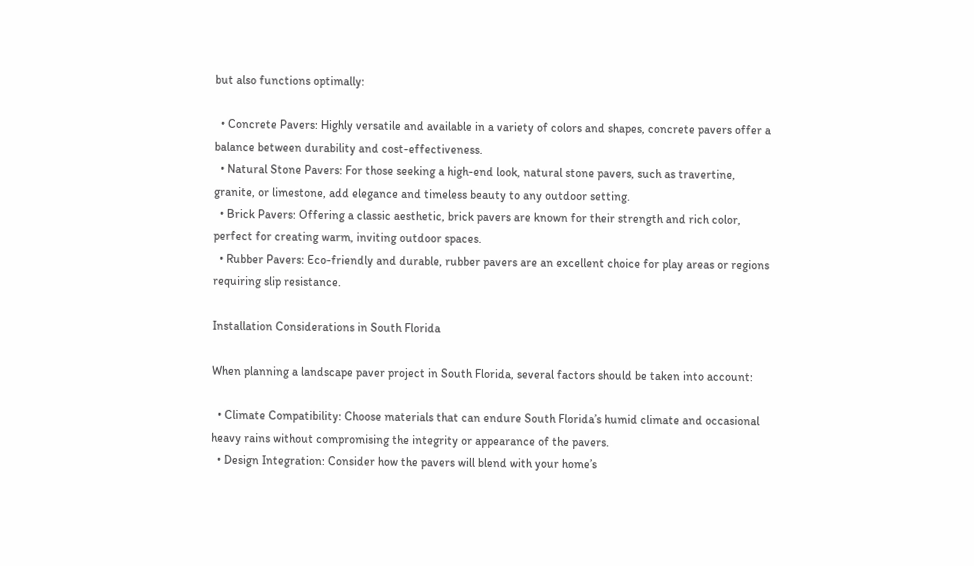but also functions optimally:

  • Concrete Pavers: Highly versatile and available in a variety of colors and shapes, concrete pavers offer a balance between durability and cost-effectiveness.
  • Natural Stone Pavers: For those seeking a high-end look, natural stone pavers, such as travertine, granite, or limestone, add elegance and timeless beauty to any outdoor setting.
  • Brick Pavers: Offering a classic aesthetic, brick pavers are known for their strength and rich color, perfect for creating warm, inviting outdoor spaces.
  • Rubber Pavers: Eco-friendly and durable, rubber pavers are an excellent choice for play areas or regions requiring slip resistance.

Installation Considerations in South Florida

When planning a landscape paver project in South Florida, several factors should be taken into account:

  • Climate Compatibility: Choose materials that can endure South Florida’s humid climate and occasional heavy rains without compromising the integrity or appearance of the pavers.
  • Design Integration: Consider how the pavers will blend with your home’s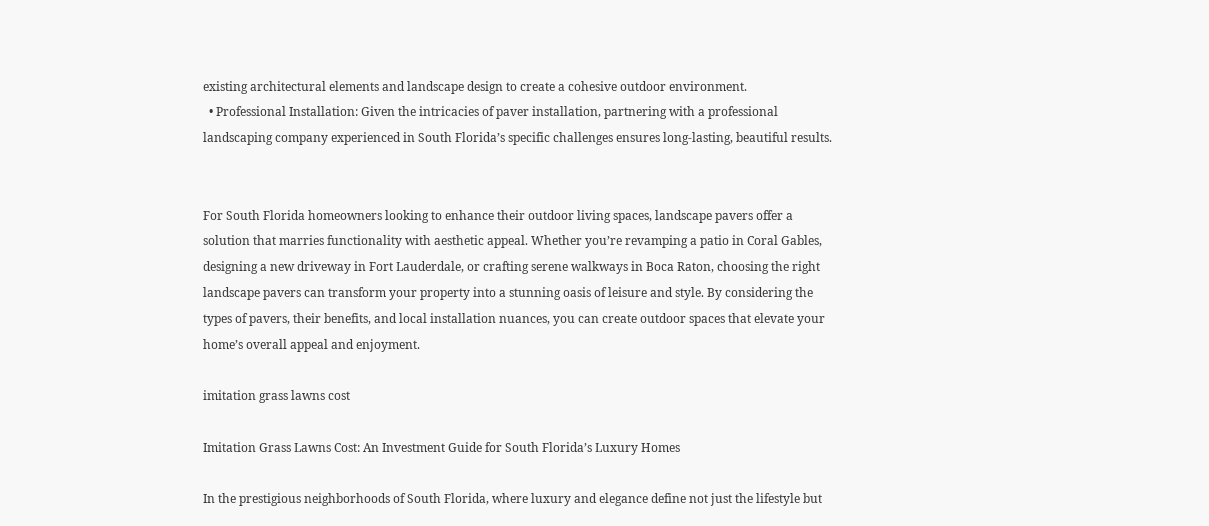existing architectural elements and landscape design to create a cohesive outdoor environment.
  • Professional Installation: Given the intricacies of paver installation, partnering with a professional landscaping company experienced in South Florida’s specific challenges ensures long-lasting, beautiful results.


For South Florida homeowners looking to enhance their outdoor living spaces, landscape pavers offer a solution that marries functionality with aesthetic appeal. Whether you’re revamping a patio in Coral Gables, designing a new driveway in Fort Lauderdale, or crafting serene walkways in Boca Raton, choosing the right landscape pavers can transform your property into a stunning oasis of leisure and style. By considering the types of pavers, their benefits, and local installation nuances, you can create outdoor spaces that elevate your home’s overall appeal and enjoyment.

imitation grass lawns cost

Imitation Grass Lawns Cost: An Investment Guide for South Florida’s Luxury Homes

In the prestigious neighborhoods of South Florida, where luxury and elegance define not just the lifestyle but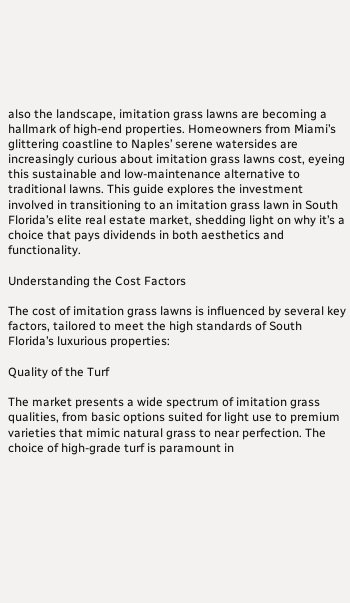also the landscape, imitation grass lawns are becoming a hallmark of high-end properties. Homeowners from Miami’s glittering coastline to Naples’ serene watersides are increasingly curious about imitation grass lawns cost, eyeing this sustainable and low-maintenance alternative to traditional lawns. This guide explores the investment involved in transitioning to an imitation grass lawn in South Florida’s elite real estate market, shedding light on why it’s a choice that pays dividends in both aesthetics and functionality.

Understanding the Cost Factors

The cost of imitation grass lawns is influenced by several key factors, tailored to meet the high standards of South Florida’s luxurious properties:

Quality of the Turf

The market presents a wide spectrum of imitation grass qualities, from basic options suited for light use to premium varieties that mimic natural grass to near perfection. The choice of high-grade turf is paramount in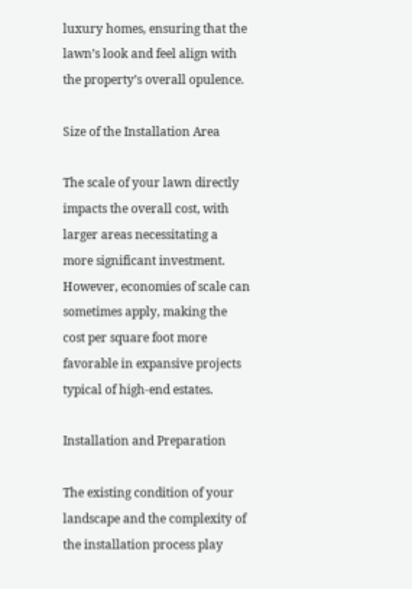luxury homes, ensuring that the lawn’s look and feel align with the property’s overall opulence.

Size of the Installation Area

The scale of your lawn directly impacts the overall cost, with larger areas necessitating a more significant investment. However, economies of scale can sometimes apply, making the cost per square foot more favorable in expansive projects typical of high-end estates.

Installation and Preparation

The existing condition of your landscape and the complexity of the installation process play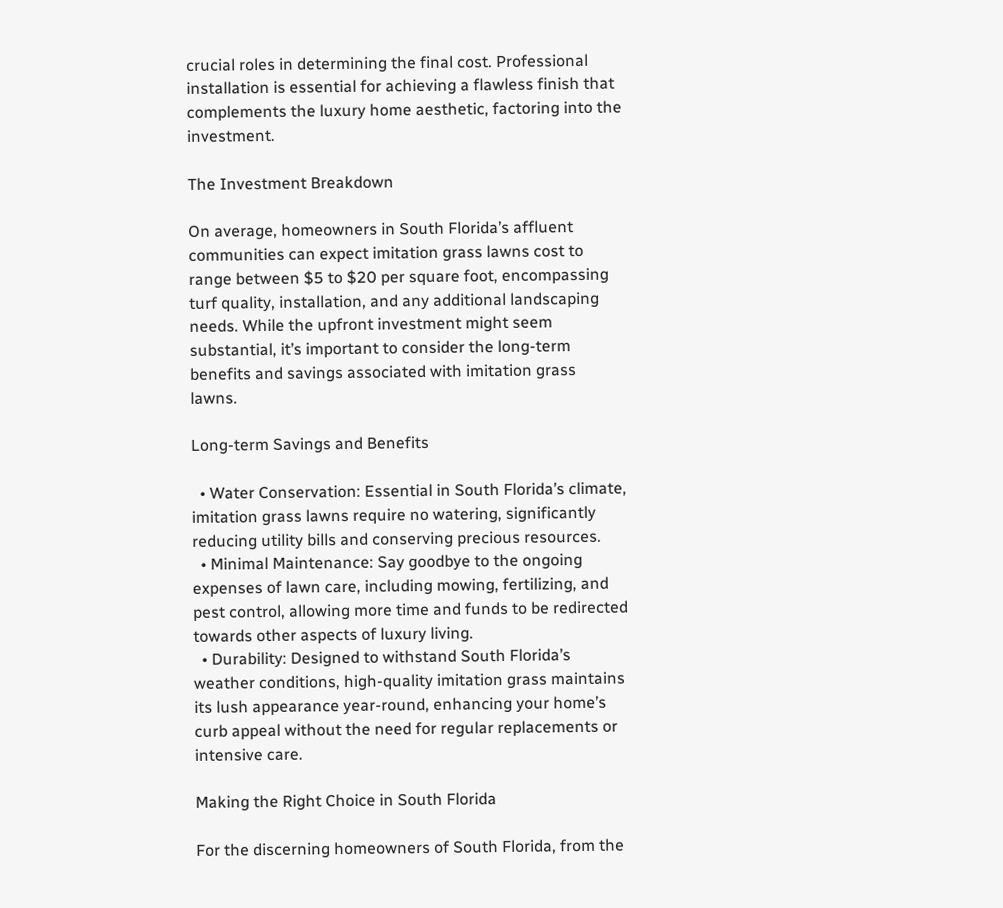crucial roles in determining the final cost. Professional installation is essential for achieving a flawless finish that complements the luxury home aesthetic, factoring into the investment.

The Investment Breakdown

On average, homeowners in South Florida’s affluent communities can expect imitation grass lawns cost to range between $5 to $20 per square foot, encompassing turf quality, installation, and any additional landscaping needs. While the upfront investment might seem substantial, it’s important to consider the long-term benefits and savings associated with imitation grass lawns.

Long-term Savings and Benefits

  • Water Conservation: Essential in South Florida’s climate, imitation grass lawns require no watering, significantly reducing utility bills and conserving precious resources.
  • Minimal Maintenance: Say goodbye to the ongoing expenses of lawn care, including mowing, fertilizing, and pest control, allowing more time and funds to be redirected towards other aspects of luxury living.
  • Durability: Designed to withstand South Florida’s weather conditions, high-quality imitation grass maintains its lush appearance year-round, enhancing your home’s curb appeal without the need for regular replacements or intensive care.

Making the Right Choice in South Florida

For the discerning homeowners of South Florida, from the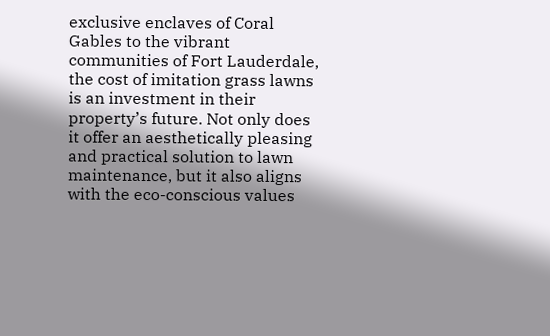exclusive enclaves of Coral Gables to the vibrant communities of Fort Lauderdale, the cost of imitation grass lawns is an investment in their property’s future. Not only does it offer an aesthetically pleasing and practical solution to lawn maintenance, but it also aligns with the eco-conscious values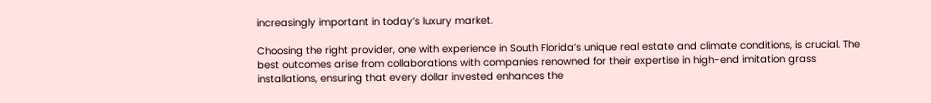increasingly important in today’s luxury market.

Choosing the right provider, one with experience in South Florida’s unique real estate and climate conditions, is crucial. The best outcomes arise from collaborations with companies renowned for their expertise in high-end imitation grass installations, ensuring that every dollar invested enhances the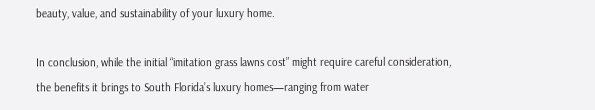beauty, value, and sustainability of your luxury home.

In conclusion, while the initial “imitation grass lawns cost” might require careful consideration, the benefits it brings to South Florida’s luxury homes—ranging from water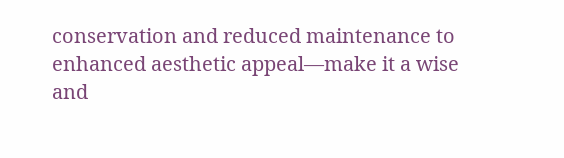conservation and reduced maintenance to enhanced aesthetic appeal—make it a wise and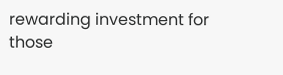rewarding investment for those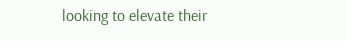looking to elevate their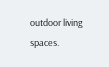outdoor living spaces.